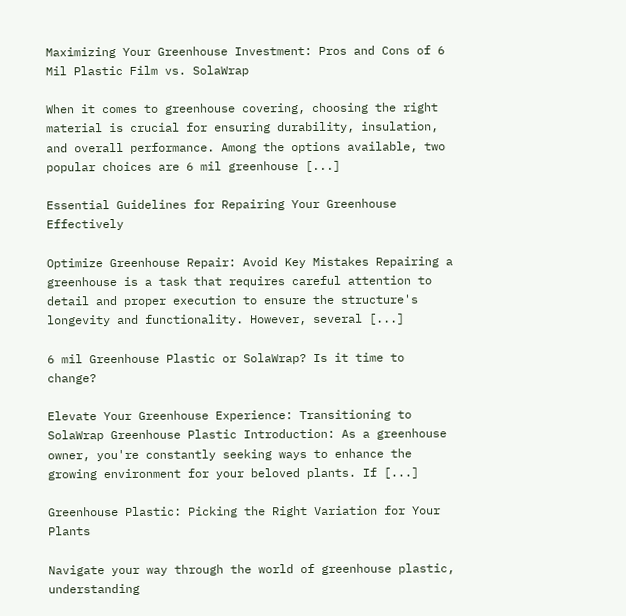Maximizing Your Greenhouse Investment: Pros and Cons of 6 Mil Plastic Film vs. SolaWrap

When it comes to greenhouse covering, choosing the right material is crucial for ensuring durability, insulation, and overall performance. Among the options available, two popular choices are 6 mil greenhouse [...]

Essential Guidelines for Repairing Your Greenhouse Effectively

Optimize Greenhouse Repair: Avoid Key Mistakes Repairing a greenhouse is a task that requires careful attention to detail and proper execution to ensure the structure's longevity and functionality. However, several [...]

6 mil Greenhouse Plastic or SolaWrap? Is it time to change?

Elevate Your Greenhouse Experience: Transitioning to SolaWrap Greenhouse Plastic Introduction: As a greenhouse owner, you're constantly seeking ways to enhance the growing environment for your beloved plants. If [...]

Greenhouse Plastic: Picking the Right Variation for Your Plants

Navigate your way through the world of greenhouse plastic, understanding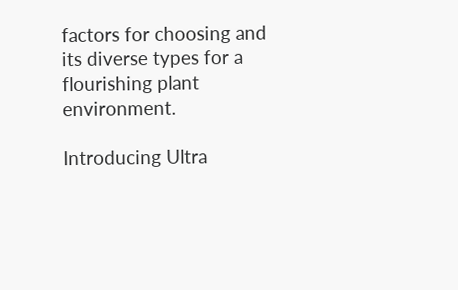factors for choosing and its diverse types for a flourishing plant environment.

Introducing Ultra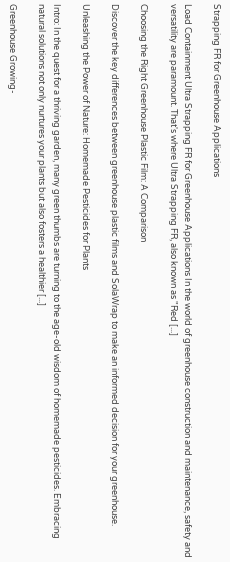Strapping FR for Greenhouse Applications

Load Containment Ultra Strapping FR for Greenhouse Applications In the world of greenhouse construction and maintenance, safety and versatility are paramount. That's where Ultra Strapping FR, also known as "Red [...]

Choosing the Right Greenhouse Plastic Film: A Comparison

Discover the key differences between greenhouse plastic films and SolaWrap to make an informed decision for your greenhouse.

Unleashing the Power of Nature: Homemade Pesticides for Plants

Intro: In the quest for a thriving garden, many green thumbs are turning to the age-old wisdom of homemade pesticides. Embracing natural solutions not only nurtures your plants but also fosters a healthier [...]

Greenhouse Growing-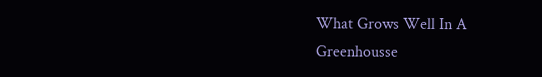What Grows Well In A Greenhousse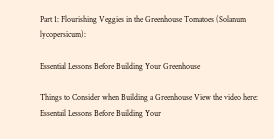Part 1: Flourishing Veggies in the Greenhouse Tomatoes (Solanum lycopersicum):

Essential Lessons Before Building Your Greenhouse

Things to Consider when Building a Greenhouse View the video here: Essentail Lessons Before Building Your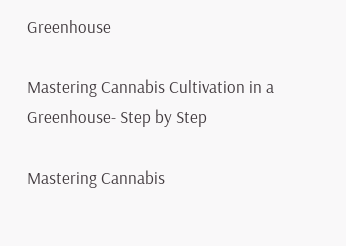Greenhouse

Mastering Cannabis Cultivation in a Greenhouse- Step by Step

Mastering Cannabis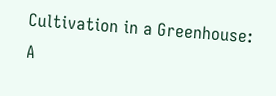Cultivation in a Greenhouse: A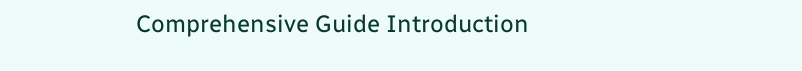Comprehensive Guide Introduction